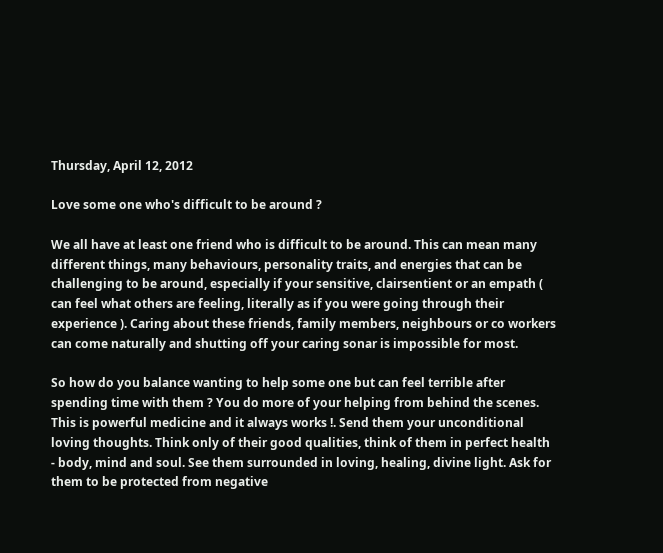Thursday, April 12, 2012

Love some one who's difficult to be around ?

We all have at least one friend who is difficult to be around. This can mean many different things, many behaviours, personality traits, and energies that can be challenging to be around, especially if your sensitive, clairsentient or an empath ( can feel what others are feeling, literally as if you were going through their experience ). Caring about these friends, family members, neighbours or co workers can come naturally and shutting off your caring sonar is impossible for most.

So how do you balance wanting to help some one but can feel terrible after spending time with them ? You do more of your helping from behind the scenes. This is powerful medicine and it always works !. Send them your unconditional loving thoughts. Think only of their good qualities, think of them in perfect health - body, mind and soul. See them surrounded in loving, healing, divine light. Ask for them to be protected from negative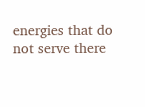energies that do not serve there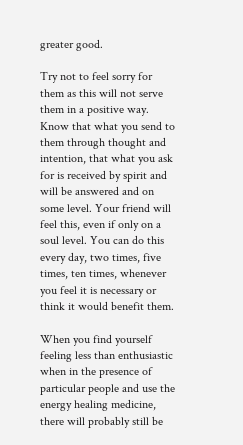greater good.

Try not to feel sorry for them as this will not serve them in a positive way. Know that what you send to them through thought and intention, that what you ask for is received by spirit and will be answered and on some level. Your friend will feel this, even if only on a soul level. You can do this every day, two times, five times, ten times, whenever you feel it is necessary or think it would benefit them.

When you find yourself feeling less than enthusiastic when in the presence of particular people and use the energy healing medicine, there will probably still be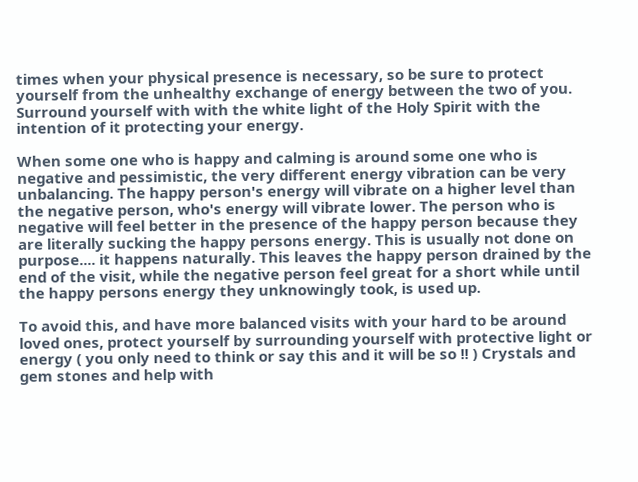times when your physical presence is necessary, so be sure to protect yourself from the unhealthy exchange of energy between the two of you. Surround yourself with with the white light of the Holy Spirit with the intention of it protecting your energy.

When some one who is happy and calming is around some one who is negative and pessimistic, the very different energy vibration can be very unbalancing. The happy person's energy will vibrate on a higher level than the negative person, who's energy will vibrate lower. The person who is negative will feel better in the presence of the happy person because they are literally sucking the happy persons energy. This is usually not done on purpose.... it happens naturally. This leaves the happy person drained by the end of the visit, while the negative person feel great for a short while until the happy persons energy they unknowingly took, is used up.

To avoid this, and have more balanced visits with your hard to be around loved ones, protect yourself by surrounding yourself with protective light or energy ( you only need to think or say this and it will be so !! ) Crystals and gem stones and help with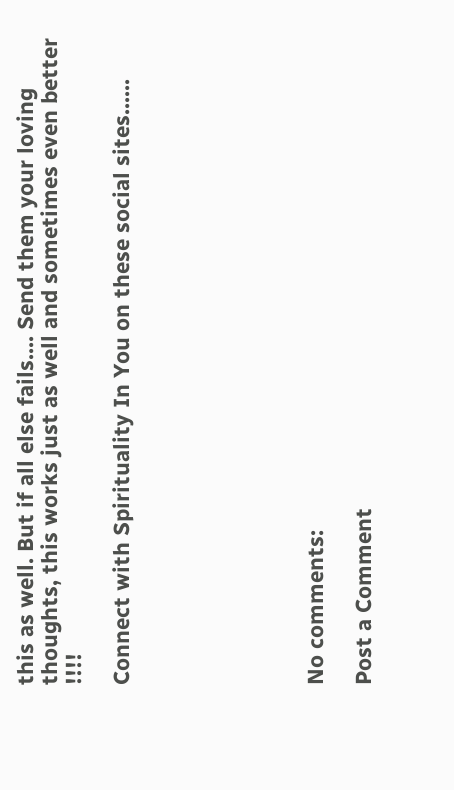this as well. But if all else fails.... Send them your loving thoughts, this works just as well and sometimes even better !!!!

Connect with Spirituality In You on these social sites......







No comments:

Post a Comment